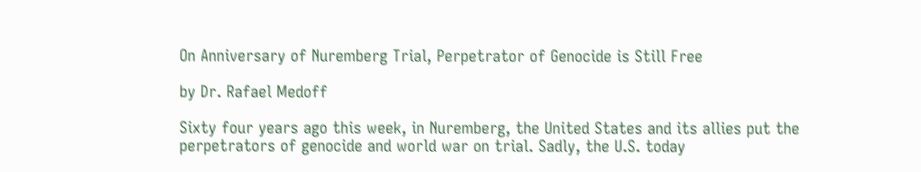On Anniversary of Nuremberg Trial, Perpetrator of Genocide is Still Free

by Dr. Rafael Medoff

Sixty four years ago this week, in Nuremberg, the United States and its allies put the perpetrators of genocide and world war on trial. Sadly, the U.S. today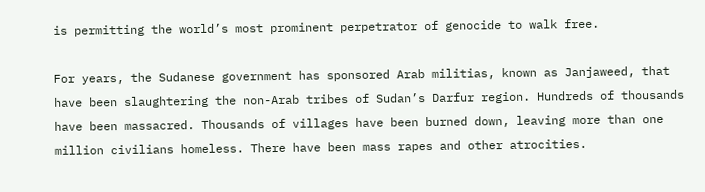is permitting the world’s most prominent perpetrator of genocide to walk free.

For years, the Sudanese government has sponsored Arab militias, known as Janjaweed, that have been slaughtering the non-Arab tribes of Sudan’s Darfur region. Hundreds of thousands have been massacred. Thousands of villages have been burned down, leaving more than one million civilians homeless. There have been mass rapes and other atrocities.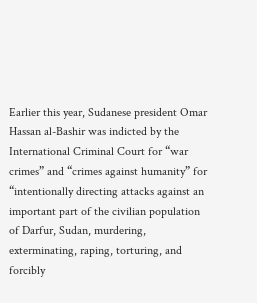Earlier this year, Sudanese president Omar Hassan al-Bashir was indicted by the International Criminal Court for “war crimes” and “crimes against humanity” for “intentionally directing attacks against an important part of the civilian population of Darfur, Sudan, murdering, exterminating, raping, torturing, and forcibly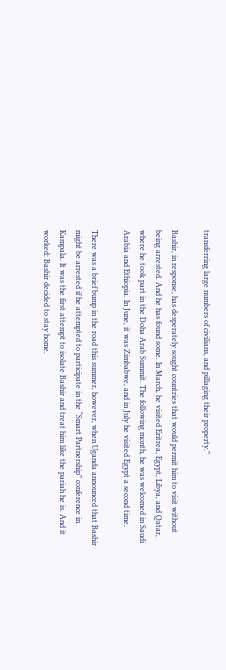transferring large numbers of civilians, and pillaging their property.”

Bashir, in response, has desperately sought countries that would permit him to visit without being arrested. And he has found some. In March, he visited Eritrea, Egypt, Libya, and Qatar, where he took part in the Doha Arab Summit. The following month, he was welcomed in Saudi Arabia and Ethiopia. In June, it was Zimbabwe, and in July he visited Egypt a second time.

There was a brief bump in the road this summer, however, when Uganda announced that Bashir might be arrested if he attempted to participate in the “Smart Partnership” conference in Kampala. It was the first attempt to isolate Bashir and treat him like the pariah he is. And it worked: Bashir decided to stay home.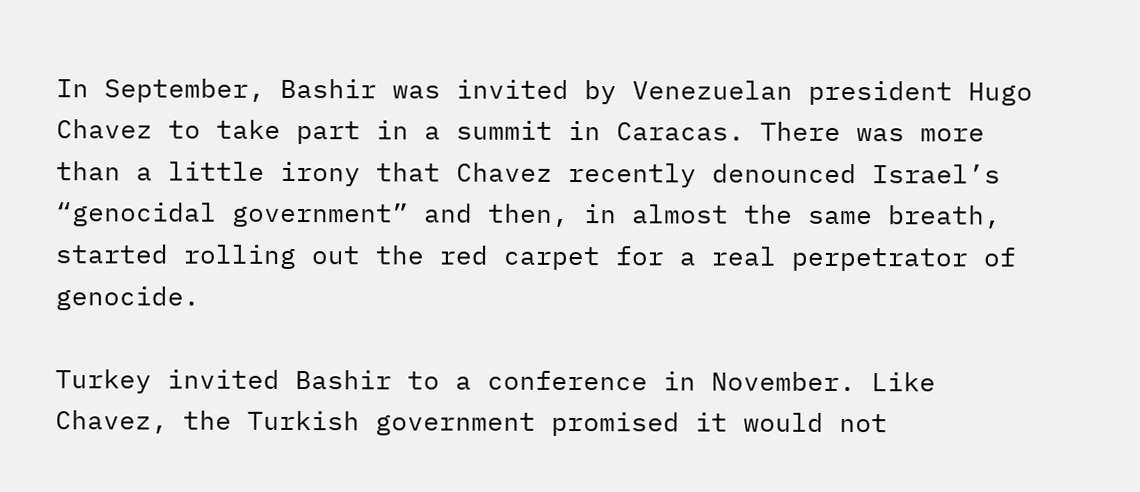In September, Bashir was invited by Venezuelan president Hugo Chavez to take part in a summit in Caracas. There was more than a little irony that Chavez recently denounced Israel’s “genocidal government” and then, in almost the same breath, started rolling out the red carpet for a real perpetrator of genocide.

Turkey invited Bashir to a conference in November. Like Chavez, the Turkish government promised it would not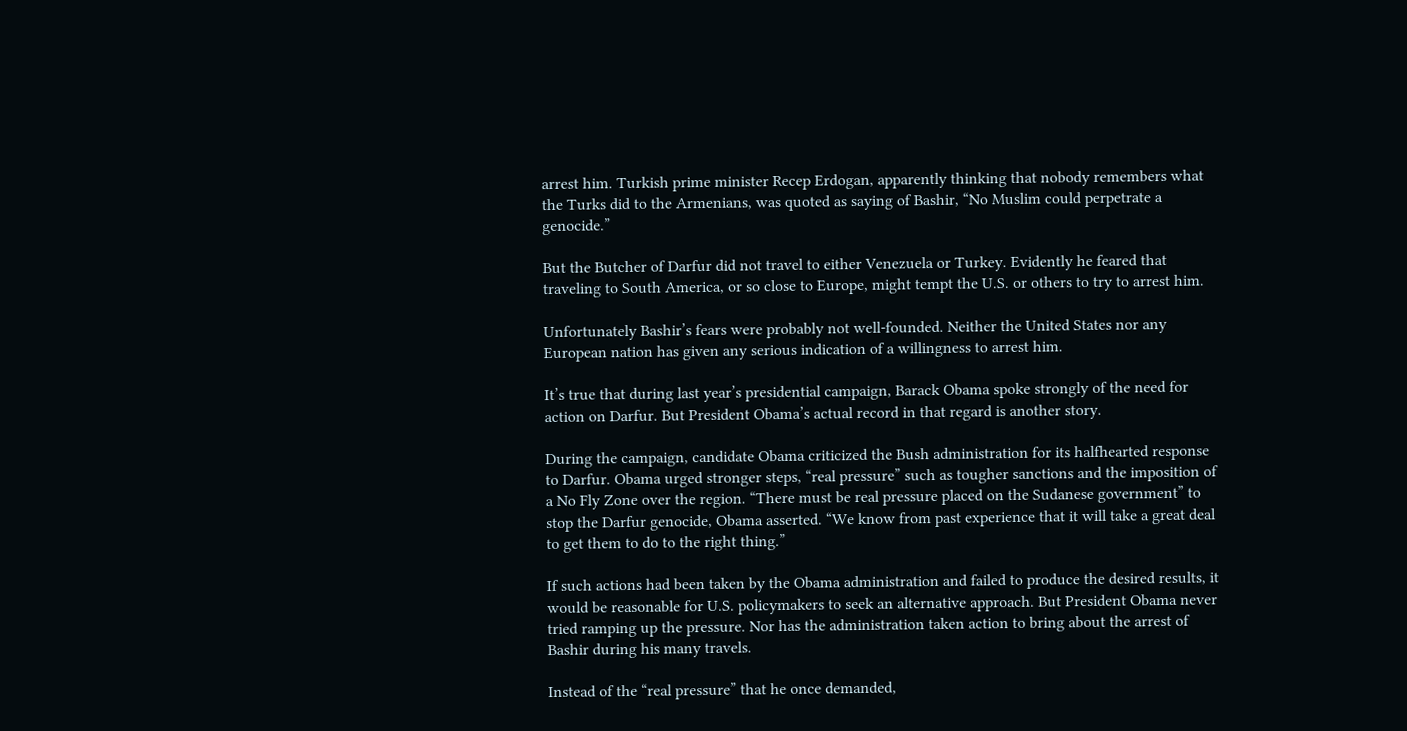arrest him. Turkish prime minister Recep Erdogan, apparently thinking that nobody remembers what the Turks did to the Armenians, was quoted as saying of Bashir, “No Muslim could perpetrate a genocide.”

But the Butcher of Darfur did not travel to either Venezuela or Turkey. Evidently he feared that traveling to South America, or so close to Europe, might tempt the U.S. or others to try to arrest him.

Unfortunately Bashir’s fears were probably not well-founded. Neither the United States nor any European nation has given any serious indication of a willingness to arrest him.

It’s true that during last year’s presidential campaign, Barack Obama spoke strongly of the need for action on Darfur. But President Obama’s actual record in that regard is another story.

During the campaign, candidate Obama criticized the Bush administration for its halfhearted response to Darfur. Obama urged stronger steps, “real pressure” such as tougher sanctions and the imposition of a No Fly Zone over the region. “There must be real pressure placed on the Sudanese government” to stop the Darfur genocide, Obama asserted. “We know from past experience that it will take a great deal to get them to do to the right thing.”

If such actions had been taken by the Obama administration and failed to produce the desired results, it would be reasonable for U.S. policymakers to seek an alternative approach. But President Obama never tried ramping up the pressure. Nor has the administration taken action to bring about the arrest of Bashir during his many travels.

Instead of the “real pressure” that he once demanded,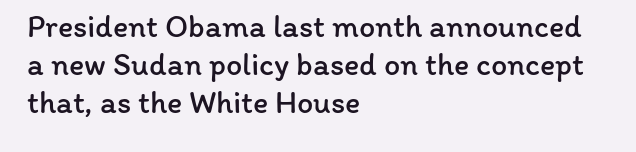President Obama last month announced a new Sudan policy based on the concept that, as the White House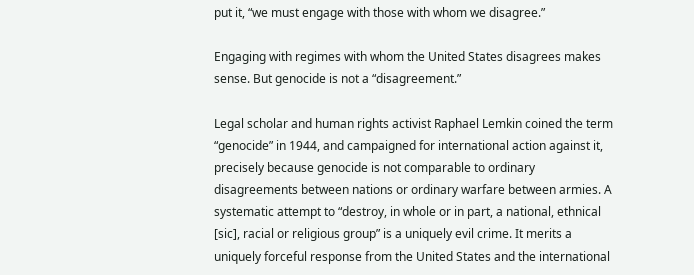put it, “we must engage with those with whom we disagree.”

Engaging with regimes with whom the United States disagrees makes sense. But genocide is not a “disagreement.”

Legal scholar and human rights activist Raphael Lemkin coined the term “genocide” in 1944, and campaigned for international action against it, precisely because genocide is not comparable to ordinary disagreements between nations or ordinary warfare between armies. A systematic attempt to “destroy, in whole or in part, a national, ethnical [sic], racial or religious group” is a uniquely evil crime. It merits a uniquely forceful response from the United States and the international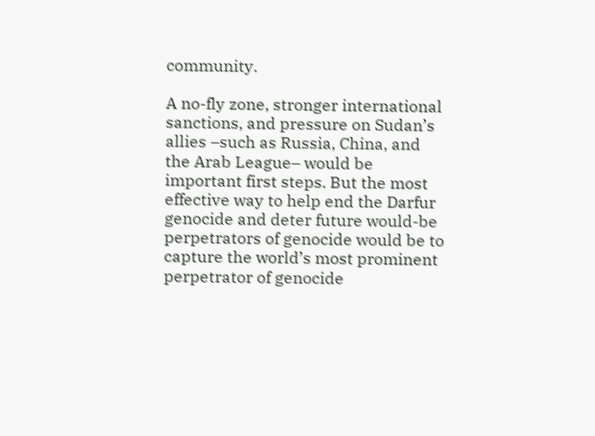community.

A no-fly zone, stronger international sanctions, and pressure on Sudan’s allies –such as Russia, China, and the Arab League– would be important first steps. But the most effective way to help end the Darfur genocide and deter future would-be perpetrators of genocide would be to capture the world’s most prominent perpetrator of genocide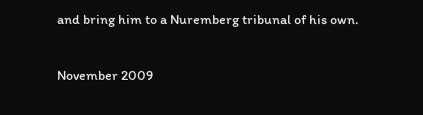and bring him to a Nuremberg tribunal of his own.

November 2009